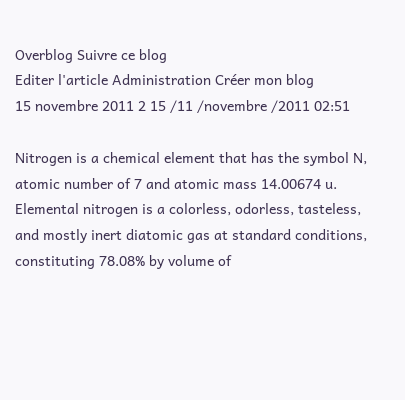Overblog Suivre ce blog
Editer l'article Administration Créer mon blog
15 novembre 2011 2 15 /11 /novembre /2011 02:51

Nitrogen is a chemical element that has the symbol N, atomic number of 7 and atomic mass 14.00674 u. Elemental nitrogen is a colorless, odorless, tasteless, and mostly inert diatomic gas at standard conditions, constituting 78.08% by volume of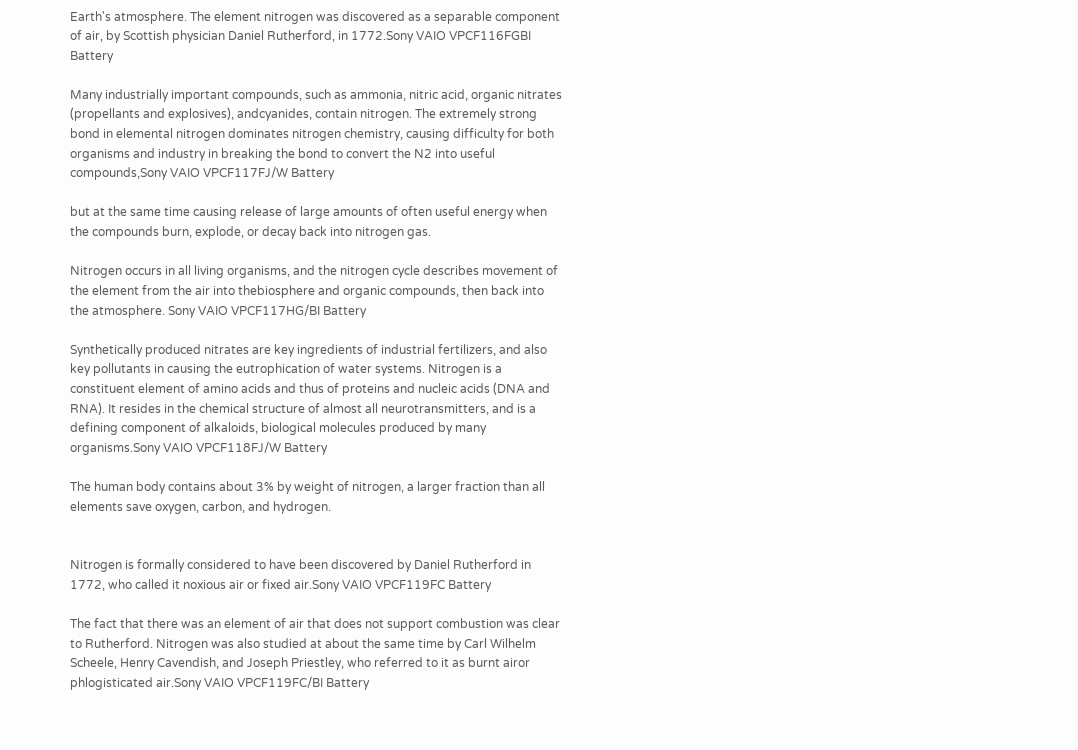Earth's atmosphere. The element nitrogen was discovered as a separable component of air, by Scottish physician Daniel Rutherford, in 1772.Sony VAIO VPCF116FGBI Battery

Many industrially important compounds, such as ammonia, nitric acid, organic nitrates (propellants and explosives), andcyanides, contain nitrogen. The extremely strong bond in elemental nitrogen dominates nitrogen chemistry, causing difficulty for both organisms and industry in breaking the bond to convert the N2 into useful compounds,Sony VAIO VPCF117FJ/W Battery

but at the same time causing release of large amounts of often useful energy when the compounds burn, explode, or decay back into nitrogen gas.

Nitrogen occurs in all living organisms, and the nitrogen cycle describes movement of the element from the air into thebiosphere and organic compounds, then back into the atmosphere. Sony VAIO VPCF117HG/BI Battery

Synthetically produced nitrates are key ingredients of industrial fertilizers, and also key pollutants in causing the eutrophication of water systems. Nitrogen is a constituent element of amino acids and thus of proteins and nucleic acids (DNA and RNA). It resides in the chemical structure of almost all neurotransmitters, and is a defining component of alkaloids, biological molecules produced by many organisms.Sony VAIO VPCF118FJ/W Battery

The human body contains about 3% by weight of nitrogen, a larger fraction than all elements save oxygen, carbon, and hydrogen.


Nitrogen is formally considered to have been discovered by Daniel Rutherford in 1772, who called it noxious air or fixed air.Sony VAIO VPCF119FC Battery

The fact that there was an element of air that does not support combustion was clear to Rutherford. Nitrogen was also studied at about the same time by Carl Wilhelm Scheele, Henry Cavendish, and Joseph Priestley, who referred to it as burnt airor phlogisticated air.Sony VAIO VPCF119FC/BI Battery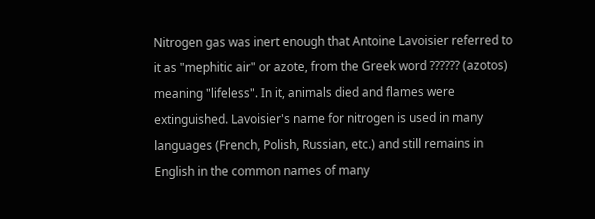Nitrogen gas was inert enough that Antoine Lavoisier referred to it as "mephitic air" or azote, from the Greek word ?????? (azotos) meaning "lifeless". In it, animals died and flames were extinguished. Lavoisier's name for nitrogen is used in many languages (French, Polish, Russian, etc.) and still remains in English in the common names of many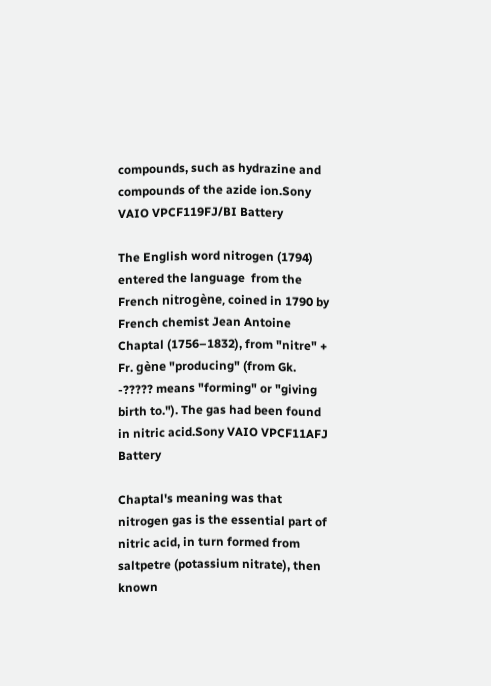compounds, such as hydrazine and compounds of the azide ion.Sony VAIO VPCF119FJ/BI Battery

The English word nitrogen (1794) entered the language  from the French nitrogène, coined in 1790 by French chemist Jean Antoine Chaptal (1756–1832), from "nitre" + Fr. gène "producing" (from Gk. -????? means "forming" or "giving birth to."). The gas had been found in nitric acid.Sony VAIO VPCF11AFJ Battery

Chaptal's meaning was that nitrogen gas is the essential part of nitric acid, in turn formed from saltpetre (potassium nitrate), then known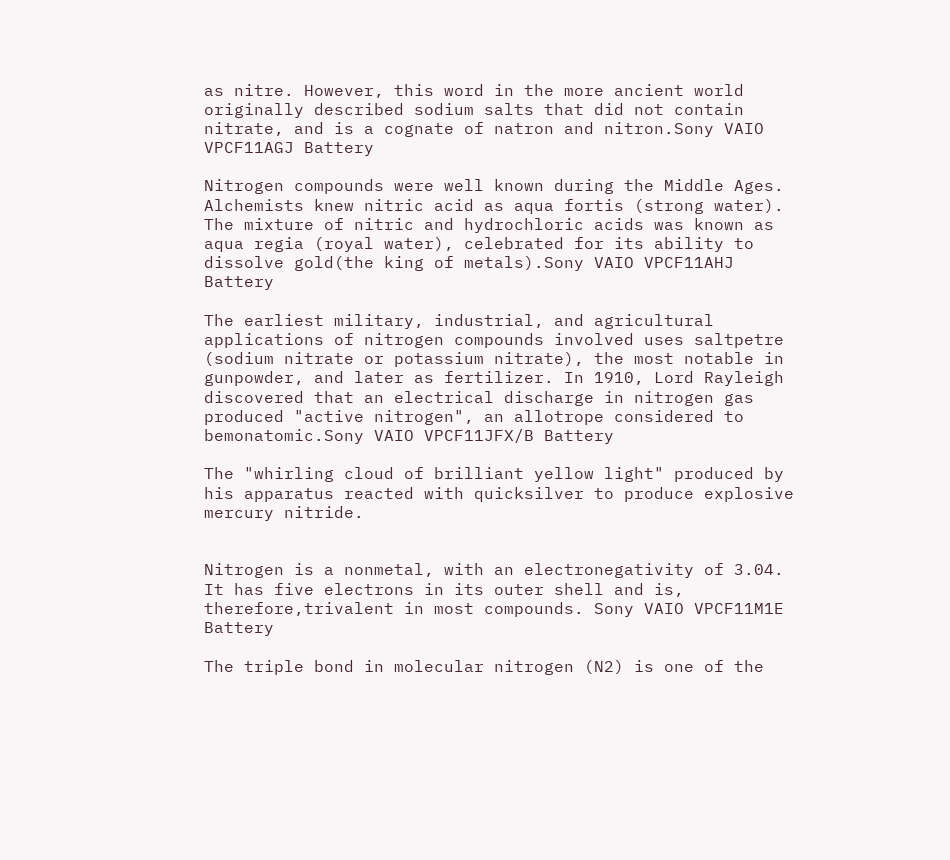as nitre. However, this word in the more ancient world originally described sodium salts that did not contain nitrate, and is a cognate of natron and nitron.Sony VAIO VPCF11AGJ Battery

Nitrogen compounds were well known during the Middle Ages. Alchemists knew nitric acid as aqua fortis (strong water). The mixture of nitric and hydrochloric acids was known as aqua regia (royal water), celebrated for its ability to dissolve gold(the king of metals).Sony VAIO VPCF11AHJ Battery

The earliest military, industrial, and agricultural applications of nitrogen compounds involved uses saltpetre (sodium nitrate or potassium nitrate), the most notable in gunpowder, and later as fertilizer. In 1910, Lord Rayleigh discovered that an electrical discharge in nitrogen gas produced "active nitrogen", an allotrope considered to bemonatomic.Sony VAIO VPCF11JFX/B Battery

The "whirling cloud of brilliant yellow light" produced by his apparatus reacted with quicksilver to produce explosive mercury nitride.


Nitrogen is a nonmetal, with an electronegativity of 3.04. It has five electrons in its outer shell and is, therefore,trivalent in most compounds. Sony VAIO VPCF11M1E Battery

The triple bond in molecular nitrogen (N2) is one of the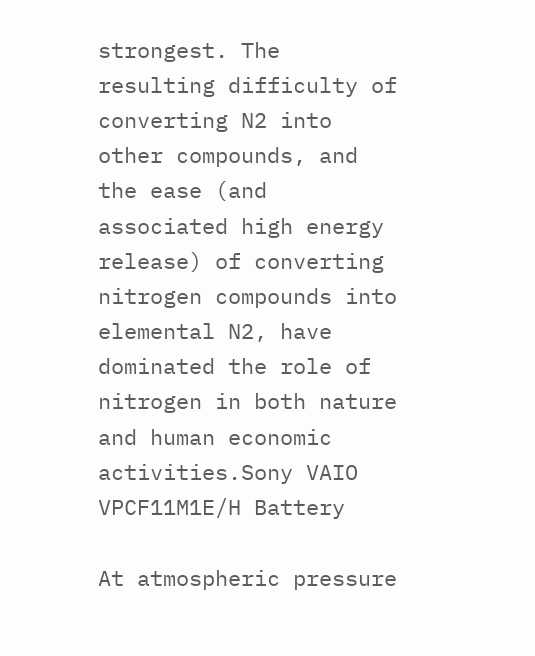strongest. The resulting difficulty of converting N2 into other compounds, and the ease (and associated high energy release) of converting nitrogen compounds into elemental N2, have dominated the role of nitrogen in both nature and human economic activities.Sony VAIO VPCF11M1E/H Battery

At atmospheric pressure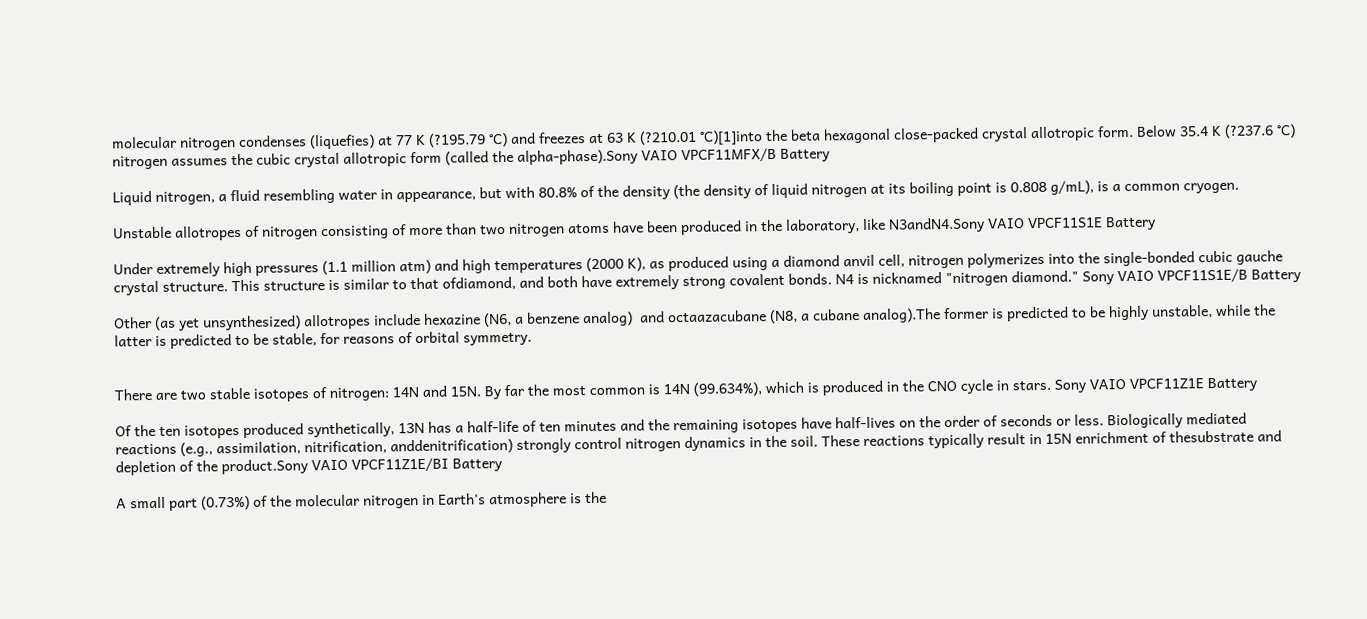molecular nitrogen condenses (liquefies) at 77 K (?195.79 °C) and freezes at 63 K (?210.01 °C)[1]into the beta hexagonal close-packed crystal allotropic form. Below 35.4 K (?237.6 °C) nitrogen assumes the cubic crystal allotropic form (called the alpha-phase).Sony VAIO VPCF11MFX/B Battery

Liquid nitrogen, a fluid resembling water in appearance, but with 80.8% of the density (the density of liquid nitrogen at its boiling point is 0.808 g/mL), is a common cryogen.

Unstable allotropes of nitrogen consisting of more than two nitrogen atoms have been produced in the laboratory, like N3andN4.Sony VAIO VPCF11S1E Battery

Under extremely high pressures (1.1 million atm) and high temperatures (2000 K), as produced using a diamond anvil cell, nitrogen polymerizes into the single-bonded cubic gauche crystal structure. This structure is similar to that ofdiamond, and both have extremely strong covalent bonds. N4 is nicknamed "nitrogen diamond." Sony VAIO VPCF11S1E/B Battery

Other (as yet unsynthesized) allotropes include hexazine (N6, a benzene analog)  and octaazacubane (N8, a cubane analog).The former is predicted to be highly unstable, while the latter is predicted to be stable, for reasons of orbital symmetry.


There are two stable isotopes of nitrogen: 14N and 15N. By far the most common is 14N (99.634%), which is produced in the CNO cycle in stars. Sony VAIO VPCF11Z1E Battery

Of the ten isotopes produced synthetically, 13N has a half-life of ten minutes and the remaining isotopes have half-lives on the order of seconds or less. Biologically mediated reactions (e.g., assimilation, nitrification, anddenitrification) strongly control nitrogen dynamics in the soil. These reactions typically result in 15N enrichment of thesubstrate and depletion of the product.Sony VAIO VPCF11Z1E/BI Battery

A small part (0.73%) of the molecular nitrogen in Earth's atmosphere is the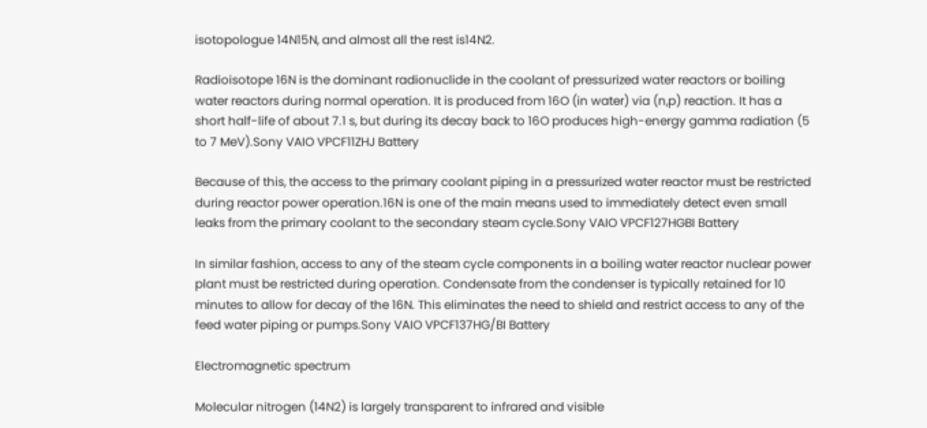isotopologue 14N15N, and almost all the rest is14N2.

Radioisotope 16N is the dominant radionuclide in the coolant of pressurized water reactors or boiling water reactors during normal operation. It is produced from 16O (in water) via (n,p) reaction. It has a short half-life of about 7.1 s, but during its decay back to 16O produces high-energy gamma radiation (5 to 7 MeV).Sony VAIO VPCF11ZHJ Battery

Because of this, the access to the primary coolant piping in a pressurized water reactor must be restricted during reactor power operation.16N is one of the main means used to immediately detect even small leaks from the primary coolant to the secondary steam cycle.Sony VAIO VPCF127HGBI Battery

In similar fashion, access to any of the steam cycle components in a boiling water reactor nuclear power plant must be restricted during operation. Condensate from the condenser is typically retained for 10 minutes to allow for decay of the 16N. This eliminates the need to shield and restrict access to any of the feed water piping or pumps.Sony VAIO VPCF137HG/BI Battery

Electromagnetic spectrum

Molecular nitrogen (14N2) is largely transparent to infrared and visible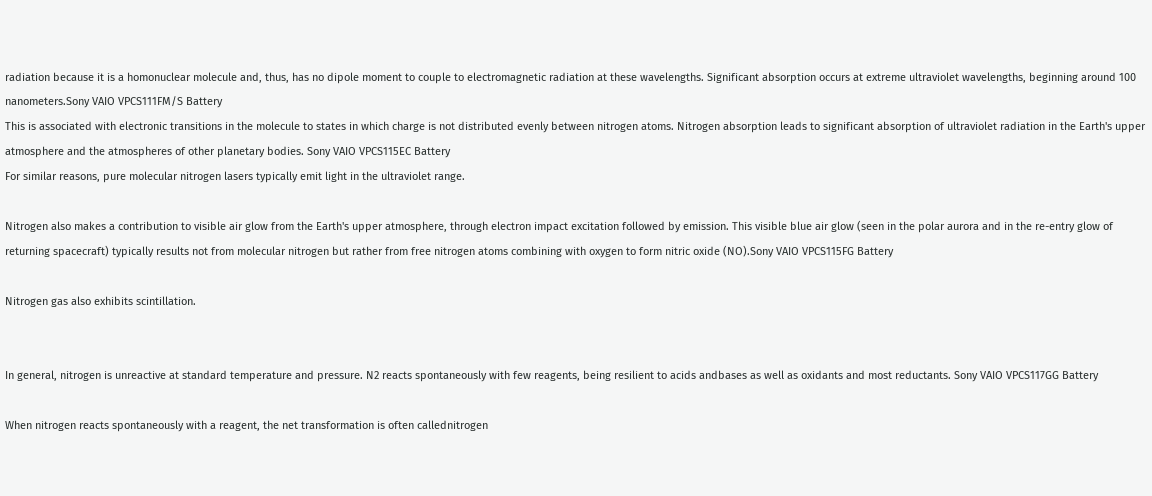radiation because it is a homonuclear molecule and, thus, has no dipole moment to couple to electromagnetic radiation at these wavelengths. Significant absorption occurs at extreme ultraviolet wavelengths, beginning around 100 nanometers.Sony VAIO VPCS111FM/S Battery
This is associated with electronic transitions in the molecule to states in which charge is not distributed evenly between nitrogen atoms. Nitrogen absorption leads to significant absorption of ultraviolet radiation in the Earth's upper atmosphere and the atmospheres of other planetary bodies. Sony VAIO VPCS115EC Battery
For similar reasons, pure molecular nitrogen lasers typically emit light in the ultraviolet range.

Nitrogen also makes a contribution to visible air glow from the Earth's upper atmosphere, through electron impact excitation followed by emission. This visible blue air glow (seen in the polar aurora and in the re-entry glow of returning spacecraft) typically results not from molecular nitrogen but rather from free nitrogen atoms combining with oxygen to form nitric oxide (NO).Sony VAIO VPCS115FG Battery

Nitrogen gas also exhibits scintillation.


In general, nitrogen is unreactive at standard temperature and pressure. N2 reacts spontaneously with few reagents, being resilient to acids andbases as well as oxidants and most reductants. Sony VAIO VPCS117GG Battery

When nitrogen reacts spontaneously with a reagent, the net transformation is often callednitrogen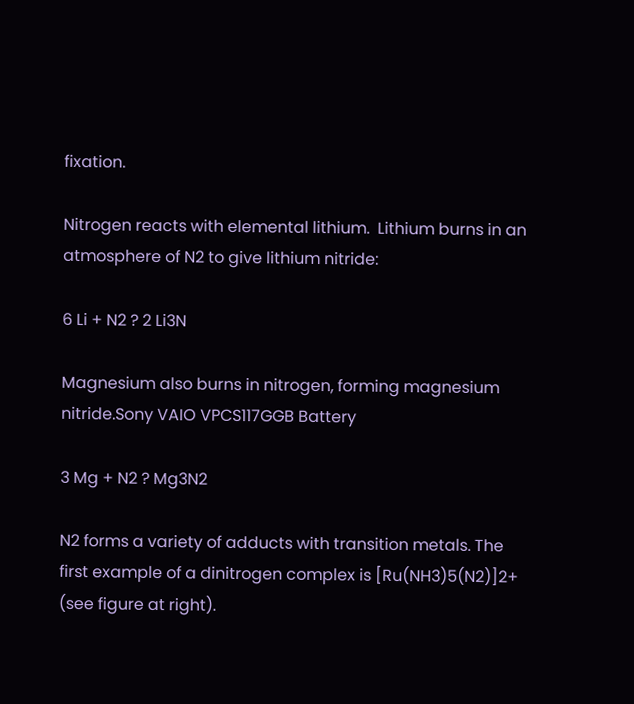fixation.

Nitrogen reacts with elemental lithium.  Lithium burns in an atmosphere of N2 to give lithium nitride:

6 Li + N2 ? 2 Li3N

Magnesium also burns in nitrogen, forming magnesium nitride.Sony VAIO VPCS117GGB Battery

3 Mg + N2 ? Mg3N2

N2 forms a variety of adducts with transition metals. The first example of a dinitrogen complex is [Ru(NH3)5(N2)]2+ (see figure at right).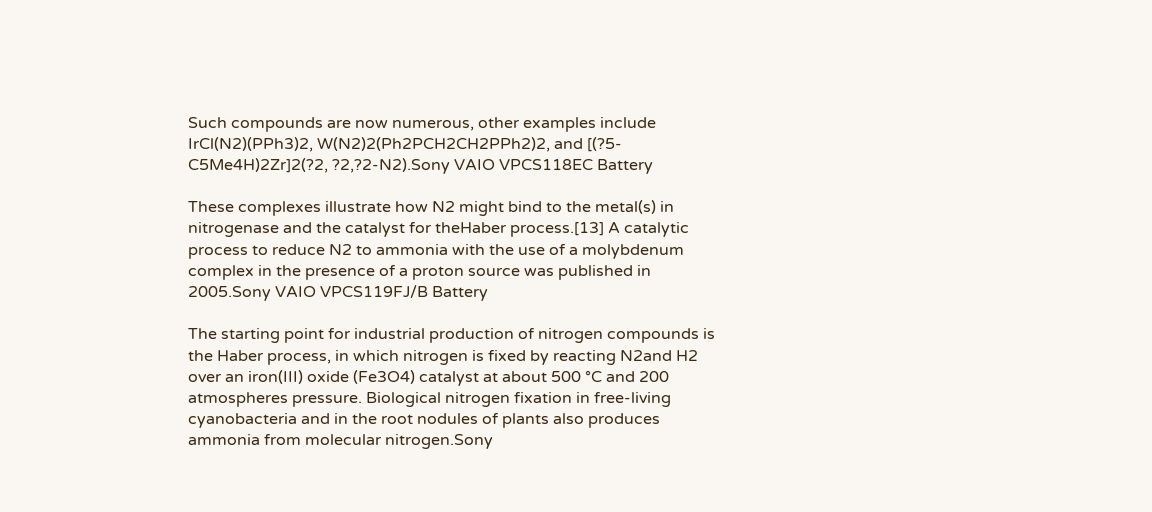Such compounds are now numerous, other examples include IrCl(N2)(PPh3)2, W(N2)2(Ph2PCH2CH2PPh2)2, and [(?5-C5Me4H)2Zr]2(?2, ?2,?2-N2).Sony VAIO VPCS118EC Battery

These complexes illustrate how N2 might bind to the metal(s) in nitrogenase and the catalyst for theHaber process.[13] A catalytic process to reduce N2 to ammonia with the use of a molybdenum complex in the presence of a proton source was published in 2005.Sony VAIO VPCS119FJ/B Battery

The starting point for industrial production of nitrogen compounds is the Haber process, in which nitrogen is fixed by reacting N2and H2 over an iron(III) oxide (Fe3O4) catalyst at about 500 °C and 200 atmospheres pressure. Biological nitrogen fixation in free-living cyanobacteria and in the root nodules of plants also produces ammonia from molecular nitrogen.Sony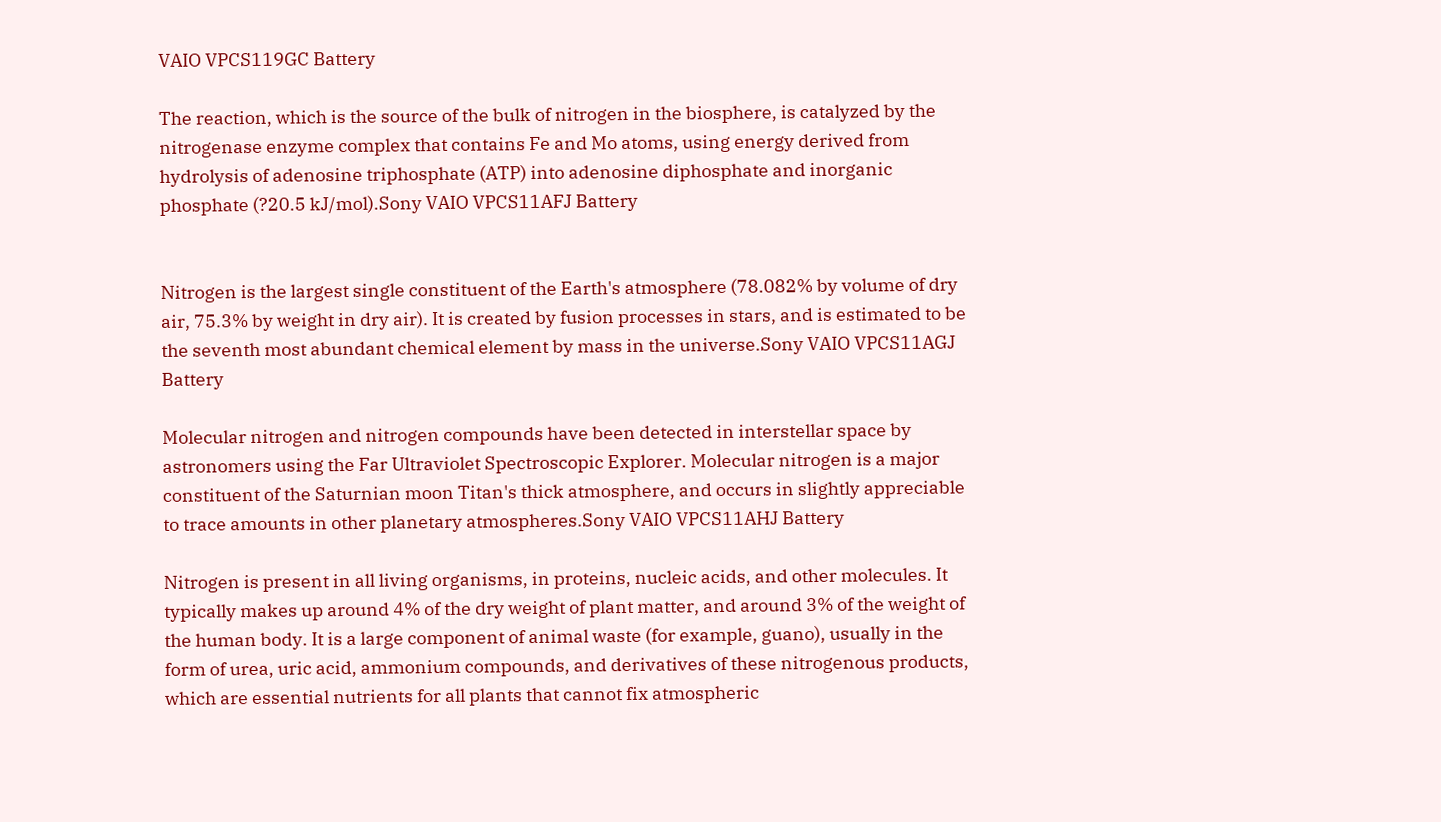VAIO VPCS119GC Battery

The reaction, which is the source of the bulk of nitrogen in the biosphere, is catalyzed by the nitrogenase enzyme complex that contains Fe and Mo atoms, using energy derived from hydrolysis of adenosine triphosphate (ATP) into adenosine diphosphate and inorganic phosphate (?20.5 kJ/mol).Sony VAIO VPCS11AFJ Battery


Nitrogen is the largest single constituent of the Earth's atmosphere (78.082% by volume of dry air, 75.3% by weight in dry air). It is created by fusion processes in stars, and is estimated to be the seventh most abundant chemical element by mass in the universe.Sony VAIO VPCS11AGJ Battery

Molecular nitrogen and nitrogen compounds have been detected in interstellar space by astronomers using the Far Ultraviolet Spectroscopic Explorer. Molecular nitrogen is a major constituent of the Saturnian moon Titan's thick atmosphere, and occurs in slightly appreciable to trace amounts in other planetary atmospheres.Sony VAIO VPCS11AHJ Battery

Nitrogen is present in all living organisms, in proteins, nucleic acids, and other molecules. It typically makes up around 4% of the dry weight of plant matter, and around 3% of the weight of the human body. It is a large component of animal waste (for example, guano), usually in the form of urea, uric acid, ammonium compounds, and derivatives of these nitrogenous products, which are essential nutrients for all plants that cannot fix atmospheric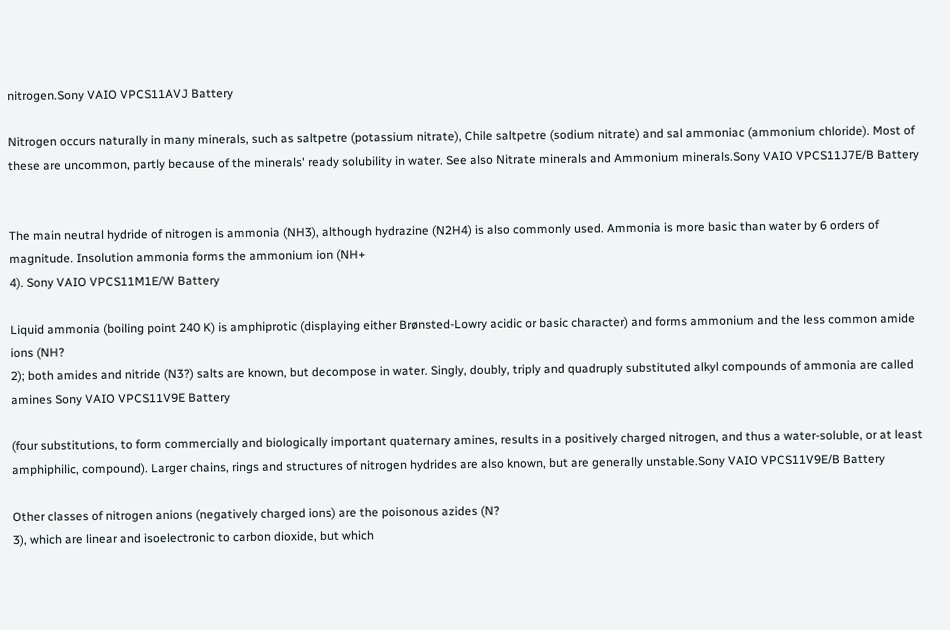nitrogen.Sony VAIO VPCS11AVJ Battery

Nitrogen occurs naturally in many minerals, such as saltpetre (potassium nitrate), Chile saltpetre (sodium nitrate) and sal ammoniac (ammonium chloride). Most of these are uncommon, partly because of the minerals' ready solubility in water. See also Nitrate minerals and Ammonium minerals.Sony VAIO VPCS11J7E/B Battery


The main neutral hydride of nitrogen is ammonia (NH3), although hydrazine (N2H4) is also commonly used. Ammonia is more basic than water by 6 orders of magnitude. Insolution ammonia forms the ammonium ion (NH+
4). Sony VAIO VPCS11M1E/W Battery

Liquid ammonia (boiling point 240 K) is amphiprotic (displaying either Brønsted-Lowry acidic or basic character) and forms ammonium and the less common amide ions (NH?
2); both amides and nitride (N3?) salts are known, but decompose in water. Singly, doubly, triply and quadruply substituted alkyl compounds of ammonia are called amines Sony VAIO VPCS11V9E Battery

(four substitutions, to form commercially and biologically important quaternary amines, results in a positively charged nitrogen, and thus a water-soluble, or at least amphiphilic, compound). Larger chains, rings and structures of nitrogen hydrides are also known, but are generally unstable.Sony VAIO VPCS11V9E/B Battery

Other classes of nitrogen anions (negatively charged ions) are the poisonous azides (N?
3), which are linear and isoelectronic to carbon dioxide, but which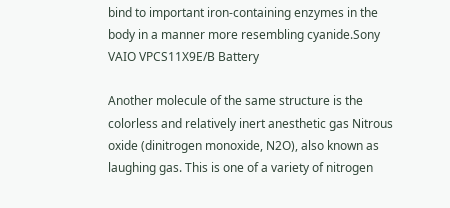bind to important iron-containing enzymes in the body in a manner more resembling cyanide.Sony VAIO VPCS11X9E/B Battery

Another molecule of the same structure is the colorless and relatively inert anesthetic gas Nitrous oxide (dinitrogen monoxide, N2O), also known as laughing gas. This is one of a variety of nitrogen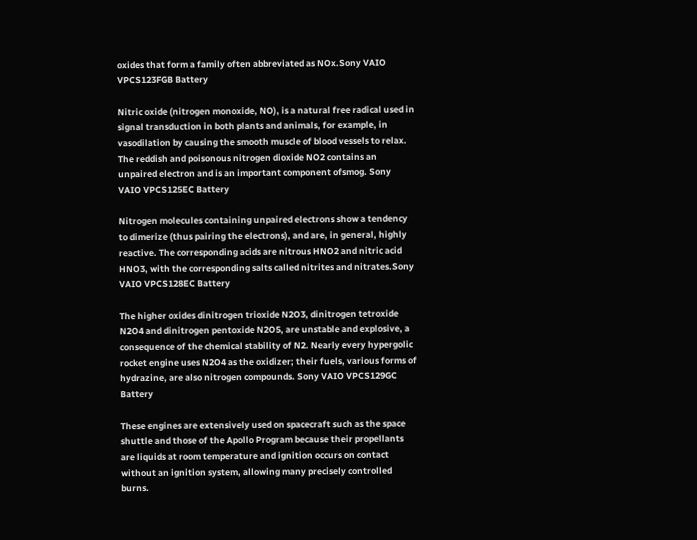oxides that form a family often abbreviated as NOx.Sony VAIO VPCS123FGB Battery

Nitric oxide (nitrogen monoxide, NO), is a natural free radical used in signal transduction in both plants and animals, for example, in vasodilation by causing the smooth muscle of blood vessels to relax. The reddish and poisonous nitrogen dioxide NO2 contains an unpaired electron and is an important component ofsmog. Sony VAIO VPCS125EC Battery

Nitrogen molecules containing unpaired electrons show a tendency to dimerize (thus pairing the electrons), and are, in general, highly reactive. The corresponding acids are nitrous HNO2 and nitric acid HNO3, with the corresponding salts called nitrites and nitrates.Sony VAIO VPCS128EC Battery

The higher oxides dinitrogen trioxide N2O3, dinitrogen tetroxide N2O4 and dinitrogen pentoxide N2O5, are unstable and explosive, a consequence of the chemical stability of N2. Nearly every hypergolic rocket engine uses N2O4 as the oxidizer; their fuels, various forms of hydrazine, are also nitrogen compounds. Sony VAIO VPCS129GC Battery

These engines are extensively used on spacecraft such as the space shuttle and those of the Apollo Program because their propellants are liquids at room temperature and ignition occurs on contact without an ignition system, allowing many precisely controlled burns.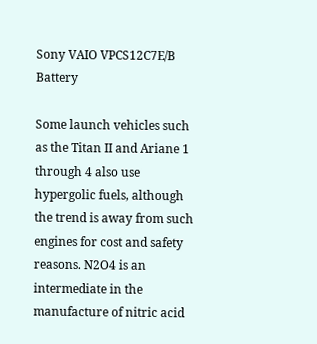Sony VAIO VPCS12C7E/B Battery

Some launch vehicles such as the Titan II and Ariane 1 through 4 also use hypergolic fuels, although the trend is away from such engines for cost and safety reasons. N2O4 is an intermediate in the manufacture of nitric acid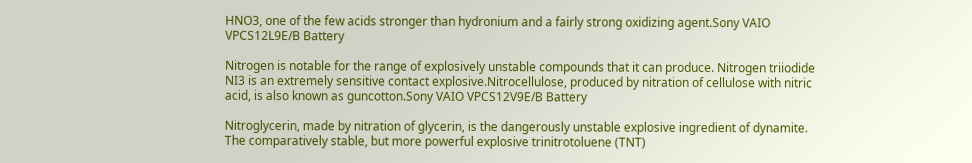HNO3, one of the few acids stronger than hydronium and a fairly strong oxidizing agent.Sony VAIO VPCS12L9E/B Battery

Nitrogen is notable for the range of explosively unstable compounds that it can produce. Nitrogen triiodide NI3 is an extremely sensitive contact explosive.Nitrocellulose, produced by nitration of cellulose with nitric acid, is also known as guncotton.Sony VAIO VPCS12V9E/B Battery

Nitroglycerin, made by nitration of glycerin, is the dangerously unstable explosive ingredient of dynamite. The comparatively stable, but more powerful explosive trinitrotoluene (TNT)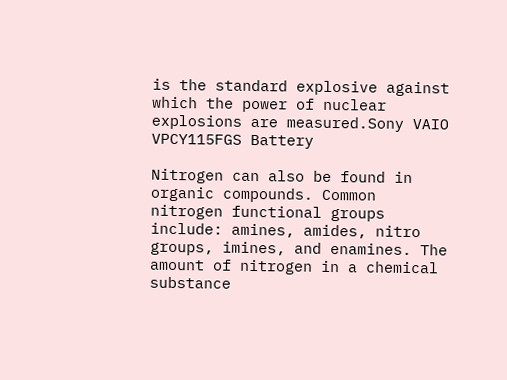is the standard explosive against which the power of nuclear explosions are measured.Sony VAIO VPCY115FGS Battery

Nitrogen can also be found in organic compounds. Common nitrogen functional groups include: amines, amides, nitro groups, imines, and enamines. The amount of nitrogen in a chemical substance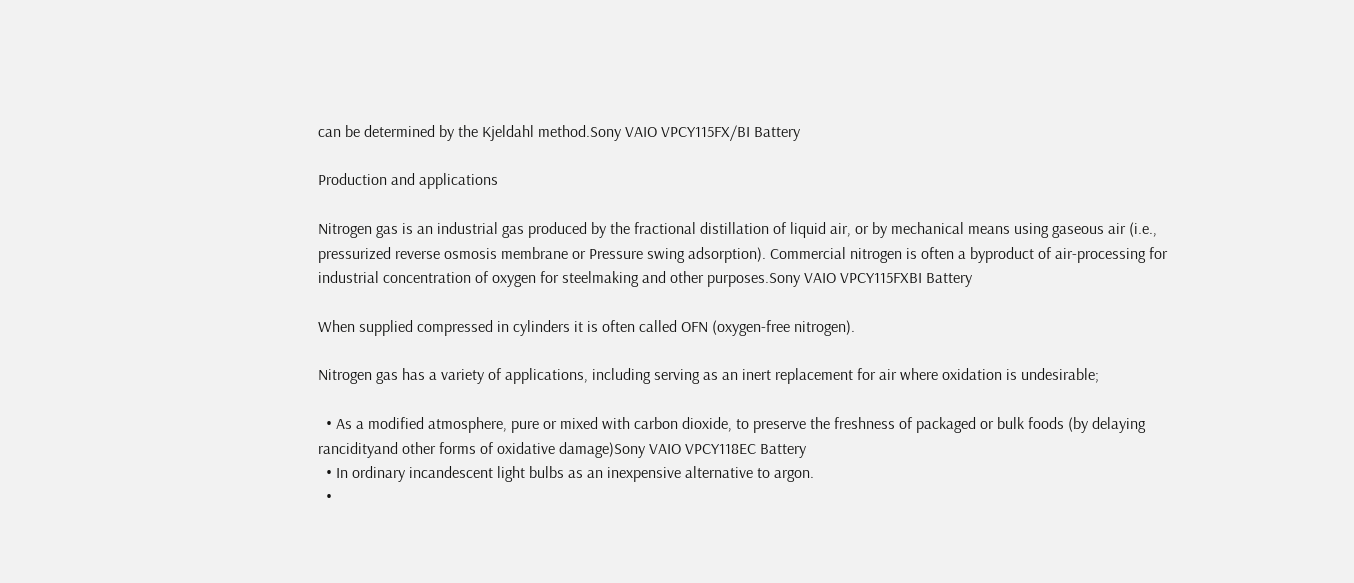can be determined by the Kjeldahl method.Sony VAIO VPCY115FX/BI Battery

Production and applications

Nitrogen gas is an industrial gas produced by the fractional distillation of liquid air, or by mechanical means using gaseous air (i.e., pressurized reverse osmosis membrane or Pressure swing adsorption). Commercial nitrogen is often a byproduct of air-processing for industrial concentration of oxygen for steelmaking and other purposes.Sony VAIO VPCY115FXBI Battery

When supplied compressed in cylinders it is often called OFN (oxygen-free nitrogen).

Nitrogen gas has a variety of applications, including serving as an inert replacement for air where oxidation is undesirable;

  • As a modified atmosphere, pure or mixed with carbon dioxide, to preserve the freshness of packaged or bulk foods (by delaying rancidityand other forms of oxidative damage)Sony VAIO VPCY118EC Battery
  • In ordinary incandescent light bulbs as an inexpensive alternative to argon.
  •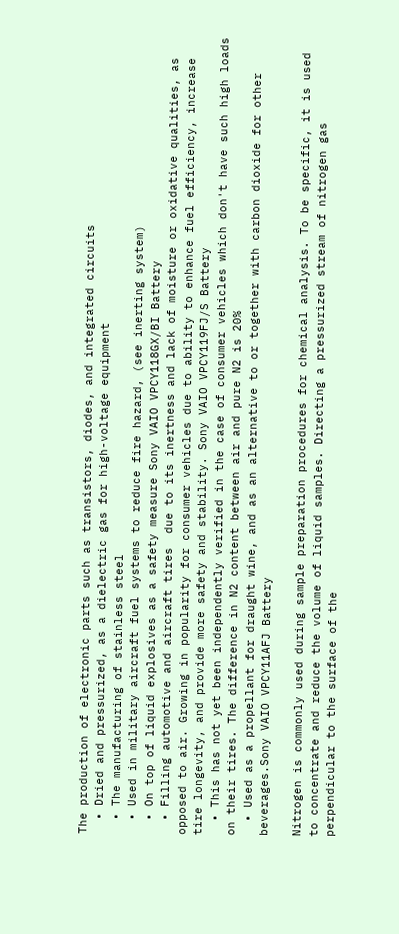The production of electronic parts such as transistors, diodes, and integrated circuits
  • Dried and pressurized, as a dielectric gas for high-voltage equipment
  • The manufacturing of stainless steel
  • Used in military aircraft fuel systems to reduce fire hazard, (see inerting system)
  • On top of liquid explosives as a safety measure Sony VAIO VPCY118GX/BI Battery
  • Filling automotive and aircraft tires  due to its inertness and lack of moisture or oxidative qualities, as opposed to air. Growing in popularity for consumer vehicles due to ability to enhance fuel efficiency, increase tire longevity, and provide more safety and stability. Sony VAIO VPCY119FJ/S Battery
  • This has not yet been independently verified in the case of consumer vehicles which don't have such high loads on their tires. The difference in N2 content between air and pure N2 is 20%
  • Used as a propellant for draught wine, and as an alternative to or together with carbon dioxide for other beverages.Sony VAIO VPCY11AFJ Battery

Nitrogen is commonly used during sample preparation procedures for chemical analysis. To be specific, it is used to concentrate and reduce the volume of liquid samples. Directing a pressurized stream of nitrogen gas perpendicular to the surface of the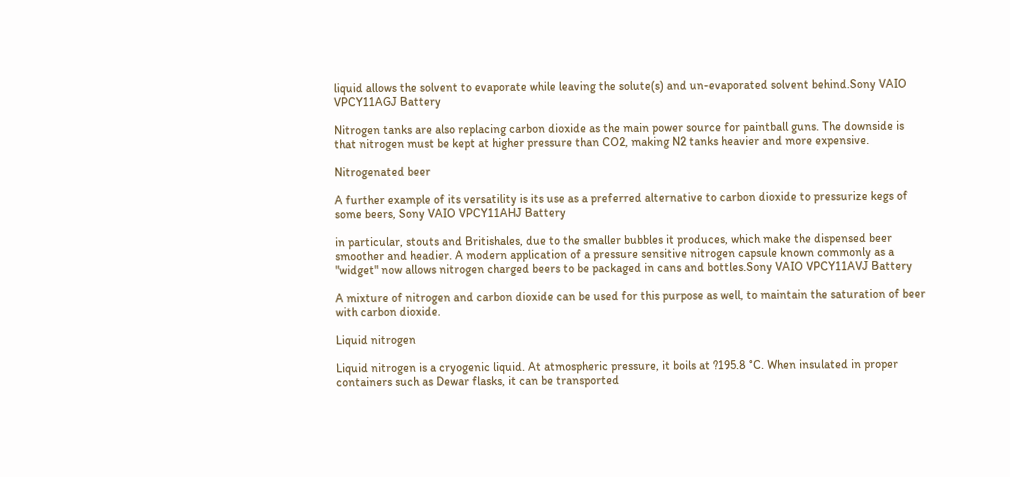liquid allows the solvent to evaporate while leaving the solute(s) and un-evaporated solvent behind.Sony VAIO VPCY11AGJ Battery

Nitrogen tanks are also replacing carbon dioxide as the main power source for paintball guns. The downside is that nitrogen must be kept at higher pressure than CO2, making N2 tanks heavier and more expensive.

Nitrogenated beer

A further example of its versatility is its use as a preferred alternative to carbon dioxide to pressurize kegs of some beers, Sony VAIO VPCY11AHJ Battery

in particular, stouts and Britishales, due to the smaller bubbles it produces, which make the dispensed beer smoother and headier. A modern application of a pressure sensitive nitrogen capsule known commonly as a "widget" now allows nitrogen charged beers to be packaged in cans and bottles.Sony VAIO VPCY11AVJ Battery

A mixture of nitrogen and carbon dioxide can be used for this purpose as well, to maintain the saturation of beer with carbon dioxide.

Liquid nitrogen

Liquid nitrogen is a cryogenic liquid. At atmospheric pressure, it boils at ?195.8 °C. When insulated in proper containers such as Dewar flasks, it can be transported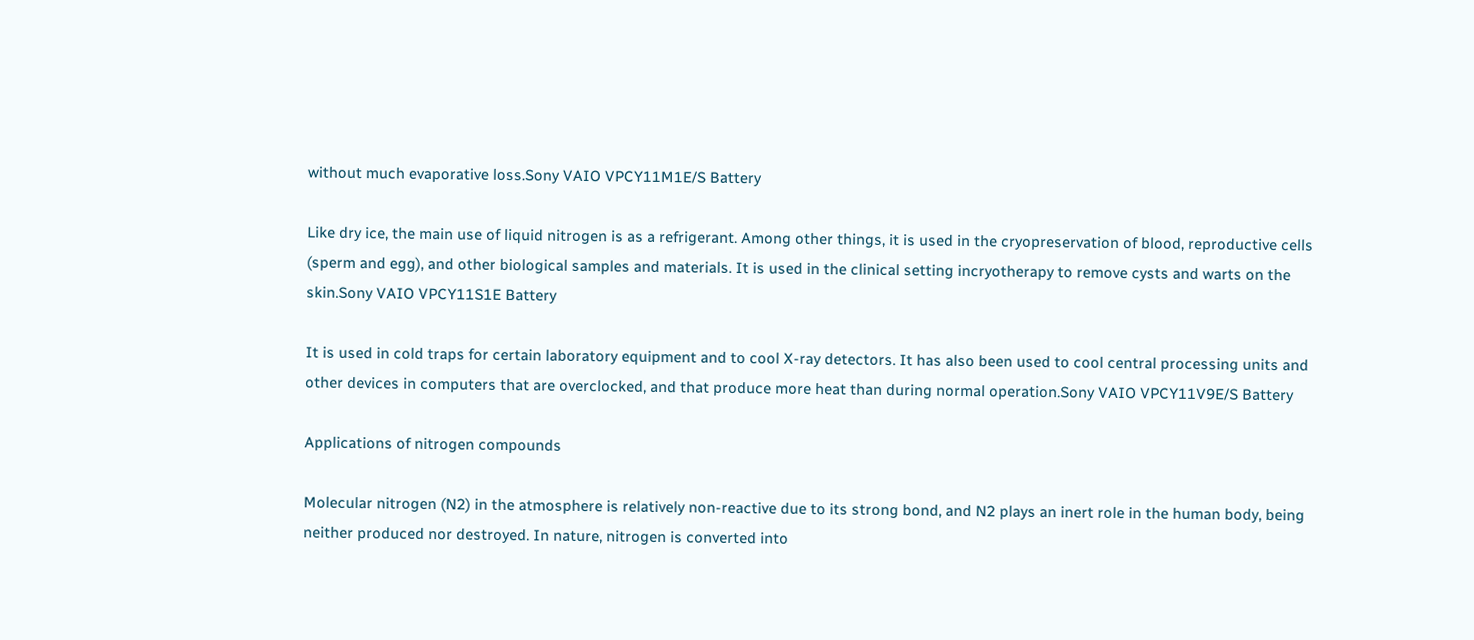without much evaporative loss.Sony VAIO VPCY11M1E/S Battery

Like dry ice, the main use of liquid nitrogen is as a refrigerant. Among other things, it is used in the cryopreservation of blood, reproductive cells (sperm and egg), and other biological samples and materials. It is used in the clinical setting incryotherapy to remove cysts and warts on the skin.Sony VAIO VPCY11S1E Battery

It is used in cold traps for certain laboratory equipment and to cool X-ray detectors. It has also been used to cool central processing units and other devices in computers that are overclocked, and that produce more heat than during normal operation.Sony VAIO VPCY11V9E/S Battery

Applications of nitrogen compounds

Molecular nitrogen (N2) in the atmosphere is relatively non-reactive due to its strong bond, and N2 plays an inert role in the human body, being neither produced nor destroyed. In nature, nitrogen is converted into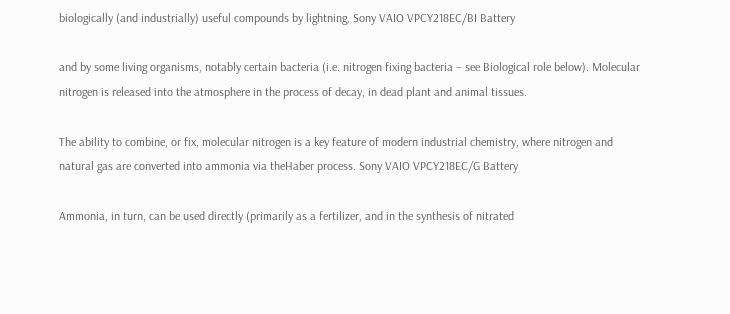biologically (and industrially) useful compounds by lightning, Sony VAIO VPCY218EC/BI Battery

and by some living organisms, notably certain bacteria (i.e. nitrogen fixing bacteria – see Biological role below). Molecular nitrogen is released into the atmosphere in the process of decay, in dead plant and animal tissues.

The ability to combine, or fix, molecular nitrogen is a key feature of modern industrial chemistry, where nitrogen and natural gas are converted into ammonia via theHaber process. Sony VAIO VPCY218EC/G Battery

Ammonia, in turn, can be used directly (primarily as a fertilizer, and in the synthesis of nitrated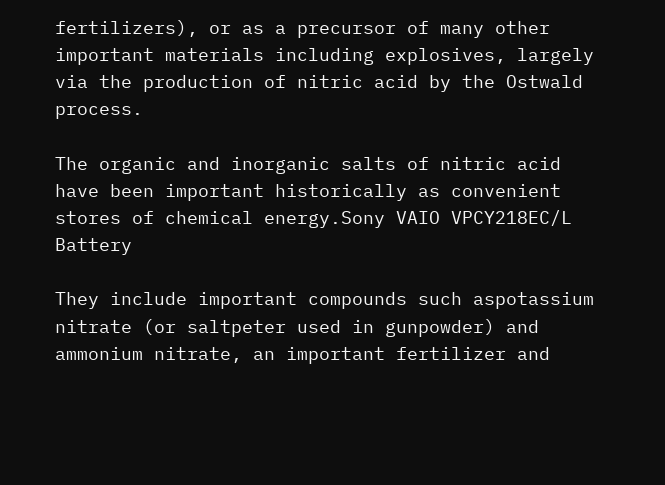fertilizers), or as a precursor of many other important materials including explosives, largely via the production of nitric acid by the Ostwald process.

The organic and inorganic salts of nitric acid have been important historically as convenient stores of chemical energy.Sony VAIO VPCY218EC/L Battery

They include important compounds such aspotassium nitrate (or saltpeter used in gunpowder) and ammonium nitrate, an important fertilizer and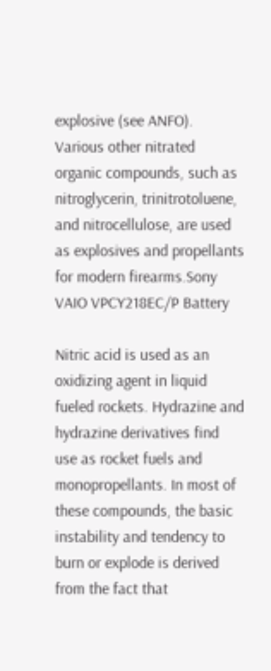explosive (see ANFO). Various other nitrated organic compounds, such as nitroglycerin, trinitrotoluene, and nitrocellulose, are used as explosives and propellants for modern firearms.Sony VAIO VPCY218EC/P Battery

Nitric acid is used as an oxidizing agent in liquid fueled rockets. Hydrazine and hydrazine derivatives find use as rocket fuels and monopropellants. In most of these compounds, the basic instability and tendency to burn or explode is derived from the fact that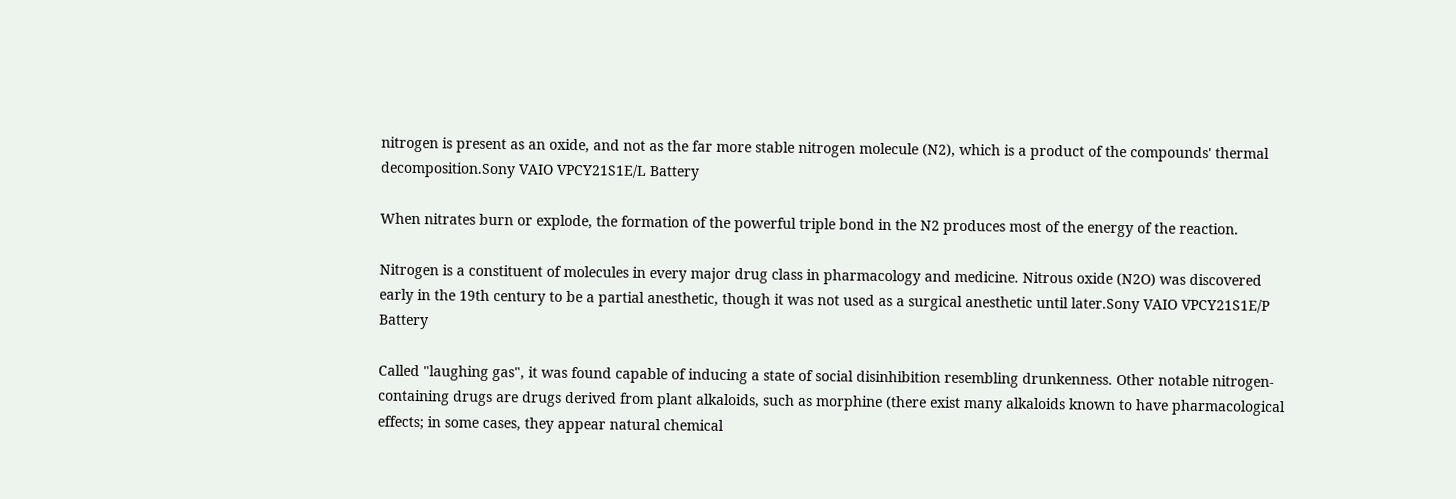nitrogen is present as an oxide, and not as the far more stable nitrogen molecule (N2), which is a product of the compounds' thermal decomposition.Sony VAIO VPCY21S1E/L Battery

When nitrates burn or explode, the formation of the powerful triple bond in the N2 produces most of the energy of the reaction.

Nitrogen is a constituent of molecules in every major drug class in pharmacology and medicine. Nitrous oxide (N2O) was discovered early in the 19th century to be a partial anesthetic, though it was not used as a surgical anesthetic until later.Sony VAIO VPCY21S1E/P Battery

Called "laughing gas", it was found capable of inducing a state of social disinhibition resembling drunkenness. Other notable nitrogen-containing drugs are drugs derived from plant alkaloids, such as morphine (there exist many alkaloids known to have pharmacological effects; in some cases, they appear natural chemical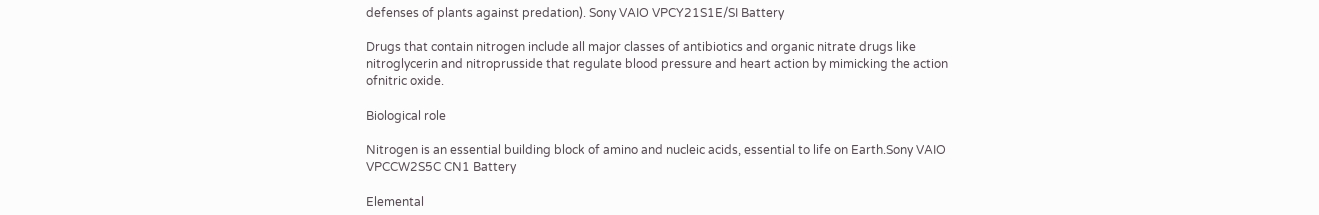defenses of plants against predation). Sony VAIO VPCY21S1E/SI Battery

Drugs that contain nitrogen include all major classes of antibiotics and organic nitrate drugs like nitroglycerin and nitroprusside that regulate blood pressure and heart action by mimicking the action ofnitric oxide.

Biological role

Nitrogen is an essential building block of amino and nucleic acids, essential to life on Earth.Sony VAIO VPCCW2S5C CN1 Battery

Elemental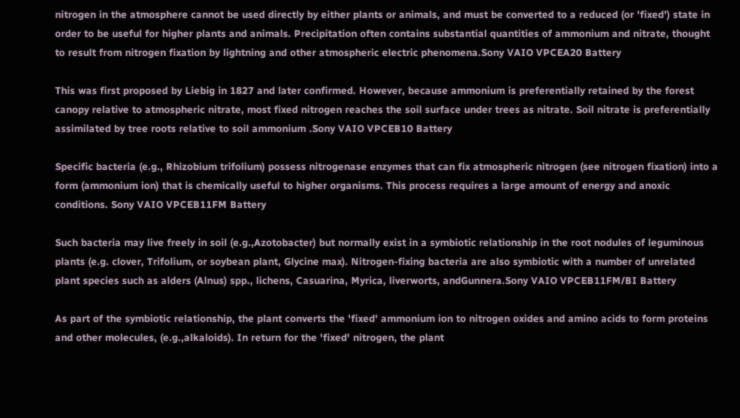nitrogen in the atmosphere cannot be used directly by either plants or animals, and must be converted to a reduced (or 'fixed') state in order to be useful for higher plants and animals. Precipitation often contains substantial quantities of ammonium and nitrate, thought to result from nitrogen fixation by lightning and other atmospheric electric phenomena.Sony VAIO VPCEA20 Battery

This was first proposed by Liebig in 1827 and later confirmed. However, because ammonium is preferentially retained by the forest canopy relative to atmospheric nitrate, most fixed nitrogen reaches the soil surface under trees as nitrate. Soil nitrate is preferentially assimilated by tree roots relative to soil ammonium .Sony VAIO VPCEB10 Battery

Specific bacteria (e.g., Rhizobium trifolium) possess nitrogenase enzymes that can fix atmospheric nitrogen (see nitrogen fixation) into a form (ammonium ion) that is chemically useful to higher organisms. This process requires a large amount of energy and anoxic conditions. Sony VAIO VPCEB11FM Battery

Such bacteria may live freely in soil (e.g.,Azotobacter) but normally exist in a symbiotic relationship in the root nodules of leguminous plants (e.g. clover, Trifolium, or soybean plant, Glycine max). Nitrogen-fixing bacteria are also symbiotic with a number of unrelated plant species such as alders (Alnus) spp., lichens, Casuarina, Myrica, liverworts, andGunnera.Sony VAIO VPCEB11FM/BI Battery

As part of the symbiotic relationship, the plant converts the 'fixed' ammonium ion to nitrogen oxides and amino acids to form proteins and other molecules, (e.g.,alkaloids). In return for the 'fixed' nitrogen, the plant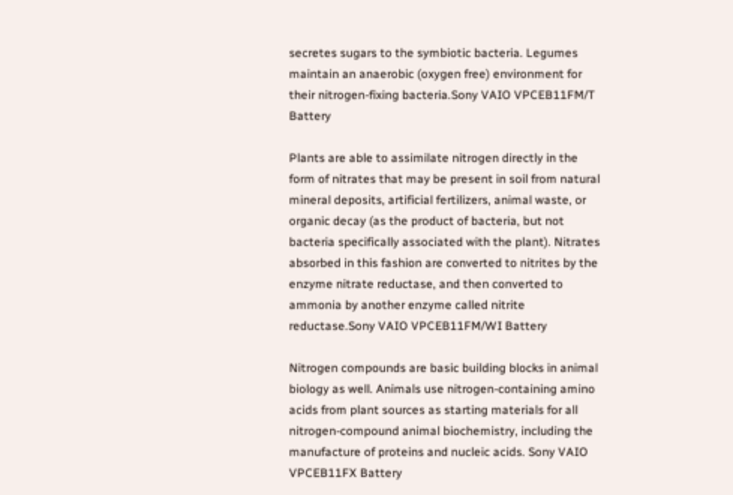secretes sugars to the symbiotic bacteria. Legumes maintain an anaerobic (oxygen free) environment for their nitrogen-fixing bacteria.Sony VAIO VPCEB11FM/T Battery

Plants are able to assimilate nitrogen directly in the form of nitrates that may be present in soil from natural mineral deposits, artificial fertilizers, animal waste, or organic decay (as the product of bacteria, but not bacteria specifically associated with the plant). Nitrates absorbed in this fashion are converted to nitrites by the enzyme nitrate reductase, and then converted to ammonia by another enzyme called nitrite reductase.Sony VAIO VPCEB11FM/WI Battery

Nitrogen compounds are basic building blocks in animal biology as well. Animals use nitrogen-containing amino acids from plant sources as starting materials for all nitrogen-compound animal biochemistry, including the manufacture of proteins and nucleic acids. Sony VAIO VPCEB11FX Battery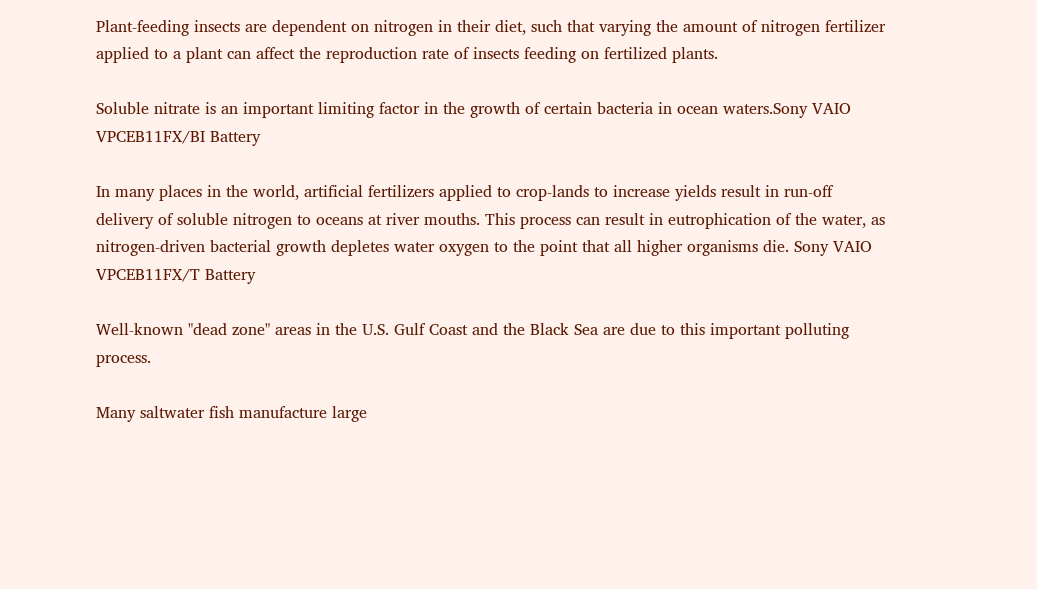Plant-feeding insects are dependent on nitrogen in their diet, such that varying the amount of nitrogen fertilizer applied to a plant can affect the reproduction rate of insects feeding on fertilized plants.

Soluble nitrate is an important limiting factor in the growth of certain bacteria in ocean waters.Sony VAIO VPCEB11FX/BI Battery

In many places in the world, artificial fertilizers applied to crop-lands to increase yields result in run-off delivery of soluble nitrogen to oceans at river mouths. This process can result in eutrophication of the water, as nitrogen-driven bacterial growth depletes water oxygen to the point that all higher organisms die. Sony VAIO VPCEB11FX/T Battery

Well-known "dead zone" areas in the U.S. Gulf Coast and the Black Sea are due to this important polluting process.

Many saltwater fish manufacture large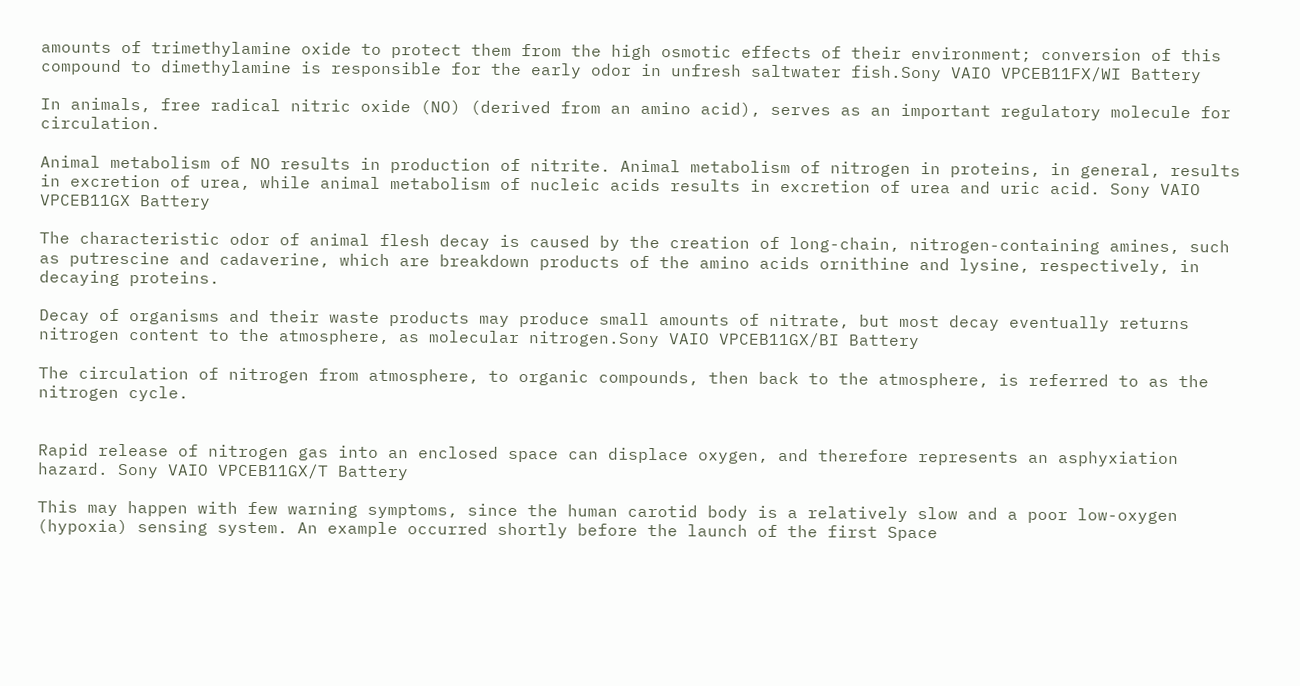amounts of trimethylamine oxide to protect them from the high osmotic effects of their environment; conversion of this compound to dimethylamine is responsible for the early odor in unfresh saltwater fish.Sony VAIO VPCEB11FX/WI Battery

In animals, free radical nitric oxide (NO) (derived from an amino acid), serves as an important regulatory molecule for circulation.

Animal metabolism of NO results in production of nitrite. Animal metabolism of nitrogen in proteins, in general, results in excretion of urea, while animal metabolism of nucleic acids results in excretion of urea and uric acid. Sony VAIO VPCEB11GX Battery

The characteristic odor of animal flesh decay is caused by the creation of long-chain, nitrogen-containing amines, such as putrescine and cadaverine, which are breakdown products of the amino acids ornithine and lysine, respectively, in decaying proteins.

Decay of organisms and their waste products may produce small amounts of nitrate, but most decay eventually returns nitrogen content to the atmosphere, as molecular nitrogen.Sony VAIO VPCEB11GX/BI Battery

The circulation of nitrogen from atmosphere, to organic compounds, then back to the atmosphere, is referred to as the nitrogen cycle.


Rapid release of nitrogen gas into an enclosed space can displace oxygen, and therefore represents an asphyxiation hazard. Sony VAIO VPCEB11GX/T Battery

This may happen with few warning symptoms, since the human carotid body is a relatively slow and a poor low-oxygen (hypoxia) sensing system. An example occurred shortly before the launch of the first Space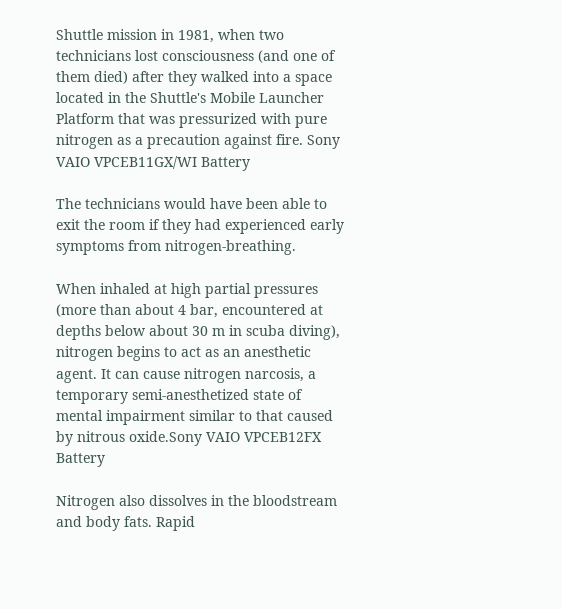Shuttle mission in 1981, when two technicians lost consciousness (and one of them died) after they walked into a space located in the Shuttle's Mobile Launcher Platform that was pressurized with pure nitrogen as a precaution against fire. Sony VAIO VPCEB11GX/WI Battery

The technicians would have been able to exit the room if they had experienced early symptoms from nitrogen-breathing.

When inhaled at high partial pressures (more than about 4 bar, encountered at depths below about 30 m in scuba diving), nitrogen begins to act as an anesthetic agent. It can cause nitrogen narcosis, a temporary semi-anesthetized state of mental impairment similar to that caused by nitrous oxide.Sony VAIO VPCEB12FX Battery

Nitrogen also dissolves in the bloodstream and body fats. Rapid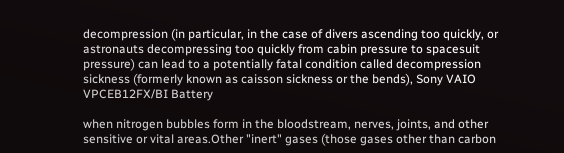decompression (in particular, in the case of divers ascending too quickly, or astronauts decompressing too quickly from cabin pressure to spacesuit pressure) can lead to a potentially fatal condition called decompression sickness (formerly known as caisson sickness or the bends), Sony VAIO VPCEB12FX/BI Battery

when nitrogen bubbles form in the bloodstream, nerves, joints, and other sensitive or vital areas.Other "inert" gases (those gases other than carbon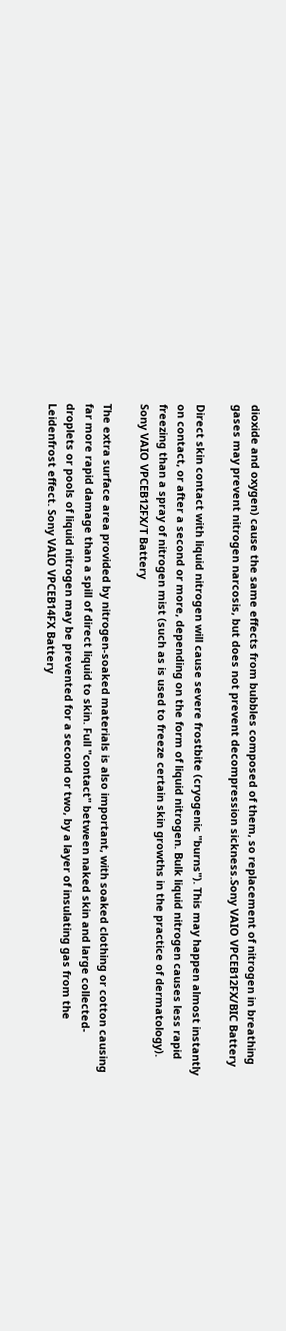dioxide and oxygen) cause the same effects from bubbles composed of them, so replacement of nitrogen in breathing gases may prevent nitrogen narcosis, but does not prevent decompression sickness.Sony VAIO VPCEB12FX/BIC Battery

Direct skin contact with liquid nitrogen will cause severe frostbite (cryogenic "burns"). This may happen almost instantly on contact, or after a second or more, depending on the form of liquid nitrogen. Bulk liquid nitrogen causes less rapid freezing than a spray of nitrogen mist (such as is used to freeze certain skin growths in the practice of dermatology). Sony VAIO VPCEB12FX/T Battery

The extra surface area provided by nitrogen-soaked materials is also important, with soaked clothing or cotton causing far more rapid damage than a spill of direct liquid to skin. Full "contact" between naked skin and large collected-droplets or pools of liquid nitrogen may be prevented for a second or two, by a layer of insulating gas from the Leidenfrost effect. Sony VAIO VPCEB14FX Battery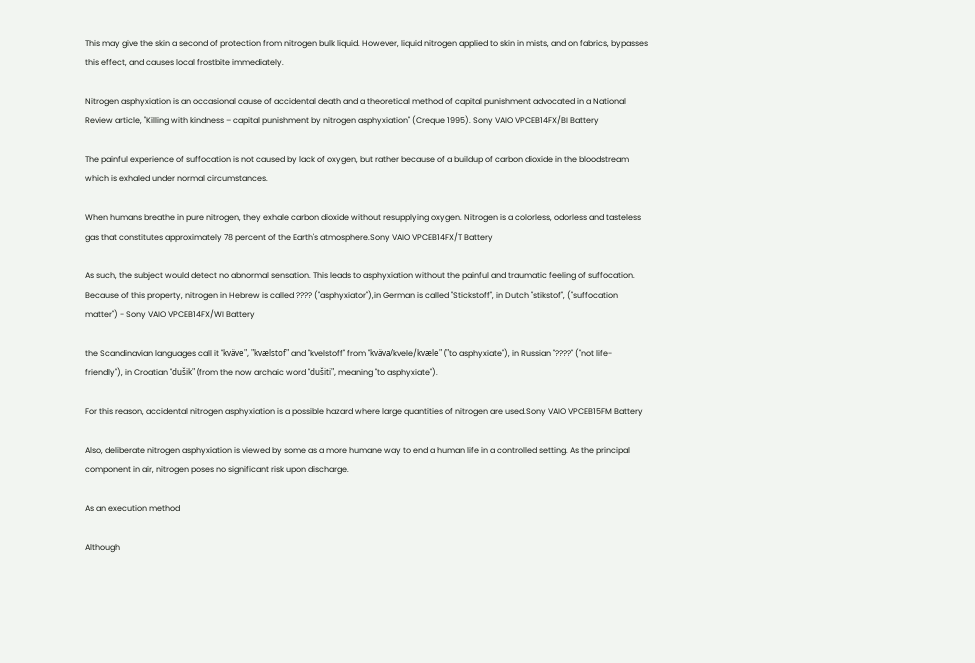This may give the skin a second of protection from nitrogen bulk liquid. However, liquid nitrogen applied to skin in mists, and on fabrics, bypasses this effect, and causes local frostbite immediately.

Nitrogen asphyxiation is an occasional cause of accidental death and a theoretical method of capital punishment advocated in a National Review article, "Killing with kindness – capital punishment by nitrogen asphyxiation" (Creque 1995). Sony VAIO VPCEB14FX/BI Battery

The painful experience of suffocation is not caused by lack of oxygen, but rather because of a buildup of carbon dioxide in the bloodstream which is exhaled under normal circumstances.

When humans breathe in pure nitrogen, they exhale carbon dioxide without resupplying oxygen. Nitrogen is a colorless, odorless and tasteless gas that constitutes approximately 78 percent of the Earth's atmosphere.Sony VAIO VPCEB14FX/T Battery

As such, the subject would detect no abnormal sensation. This leads to asphyxiation without the painful and traumatic feeling of suffocation. Because of this property, nitrogen in Hebrew is called ???? ("asphyxiator"),in German is called "Stickstoff", in Dutch "stikstof", ("suffocation matter") - Sony VAIO VPCEB14FX/WI Battery

the Scandinavian languages call it "kväve", "kvælstof" and "kvelstoff" from "kväva/kvele/kvæle" ("to asphyxiate"), in Russian "????" ("not life-friendly"), in Croatian "dušik" (from the now archaic word "dušiti", meaning "to asphyxiate").

For this reason, accidental nitrogen asphyxiation is a possible hazard where large quantities of nitrogen are used.Sony VAIO VPCEB15FM Battery

Also, deliberate nitrogen asphyxiation is viewed by some as a more humane way to end a human life in a controlled setting. As the principal component in air, nitrogen poses no significant risk upon discharge.

As an execution method

Although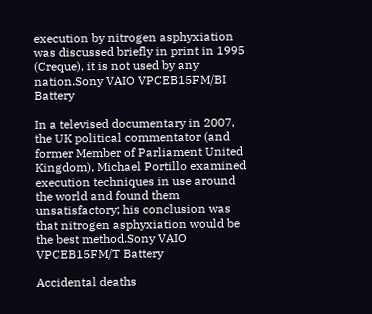execution by nitrogen asphyxiation was discussed briefly in print in 1995 (Creque), it is not used by any nation.Sony VAIO VPCEB15FM/BI Battery

In a televised documentary in 2007, the UK political commentator (and former Member of Parliament United Kingdom), Michael Portillo examined execution techniques in use around the world and found them unsatisfactory; his conclusion was that nitrogen asphyxiation would be the best method.Sony VAIO VPCEB15FM/T Battery

Accidental deaths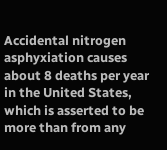Accidental nitrogen asphyxiation causes about 8 deaths per year in the United States, which is asserted to be more than from any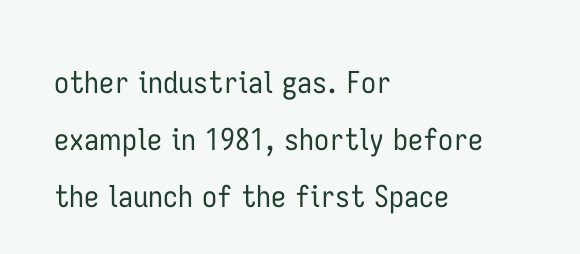other industrial gas. For example in 1981, shortly before the launch of the first Space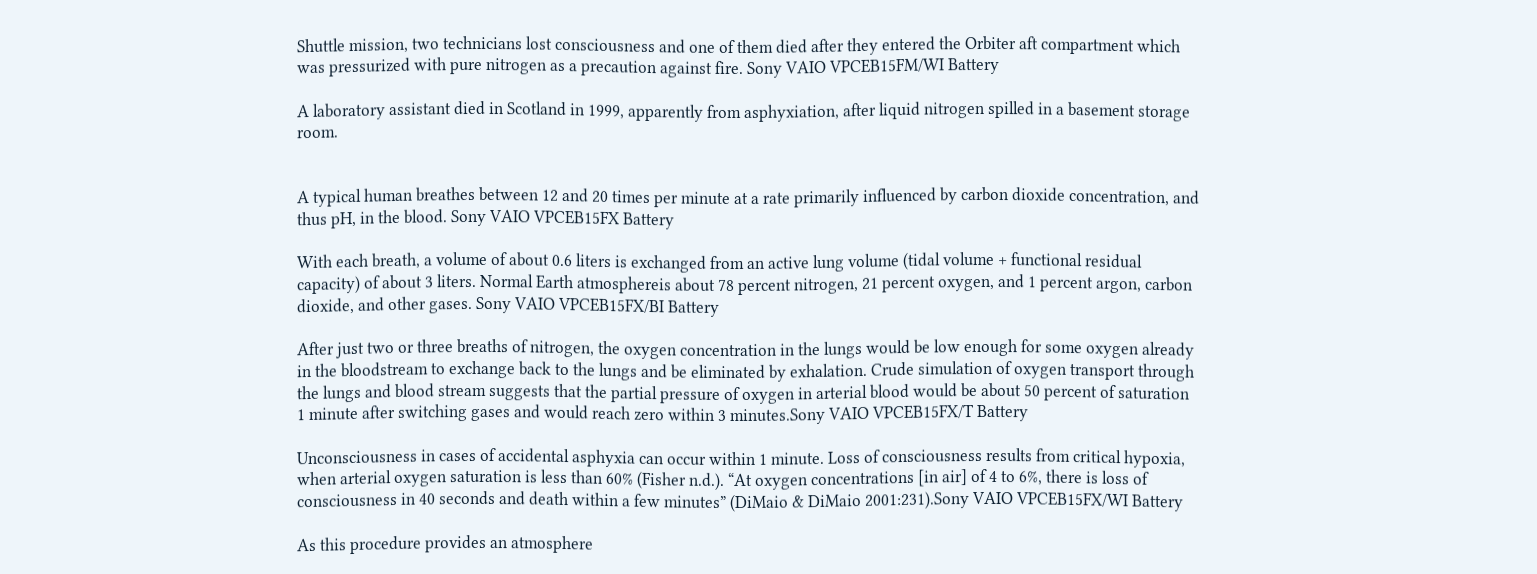Shuttle mission, two technicians lost consciousness and one of them died after they entered the Orbiter aft compartment which was pressurized with pure nitrogen as a precaution against fire. Sony VAIO VPCEB15FM/WI Battery

A laboratory assistant died in Scotland in 1999, apparently from asphyxiation, after liquid nitrogen spilled in a basement storage room.


A typical human breathes between 12 and 20 times per minute at a rate primarily influenced by carbon dioxide concentration, and thus pH, in the blood. Sony VAIO VPCEB15FX Battery

With each breath, a volume of about 0.6 liters is exchanged from an active lung volume (tidal volume + functional residual capacity) of about 3 liters. Normal Earth atmosphereis about 78 percent nitrogen, 21 percent oxygen, and 1 percent argon, carbon dioxide, and other gases. Sony VAIO VPCEB15FX/BI Battery

After just two or three breaths of nitrogen, the oxygen concentration in the lungs would be low enough for some oxygen already in the bloodstream to exchange back to the lungs and be eliminated by exhalation. Crude simulation of oxygen transport through the lungs and blood stream suggests that the partial pressure of oxygen in arterial blood would be about 50 percent of saturation 1 minute after switching gases and would reach zero within 3 minutes.Sony VAIO VPCEB15FX/T Battery

Unconsciousness in cases of accidental asphyxia can occur within 1 minute. Loss of consciousness results from critical hypoxia, when arterial oxygen saturation is less than 60% (Fisher n.d.). “At oxygen concentrations [in air] of 4 to 6%, there is loss of consciousness in 40 seconds and death within a few minutes” (DiMaio & DiMaio 2001:231).Sony VAIO VPCEB15FX/WI Battery

As this procedure provides an atmosphere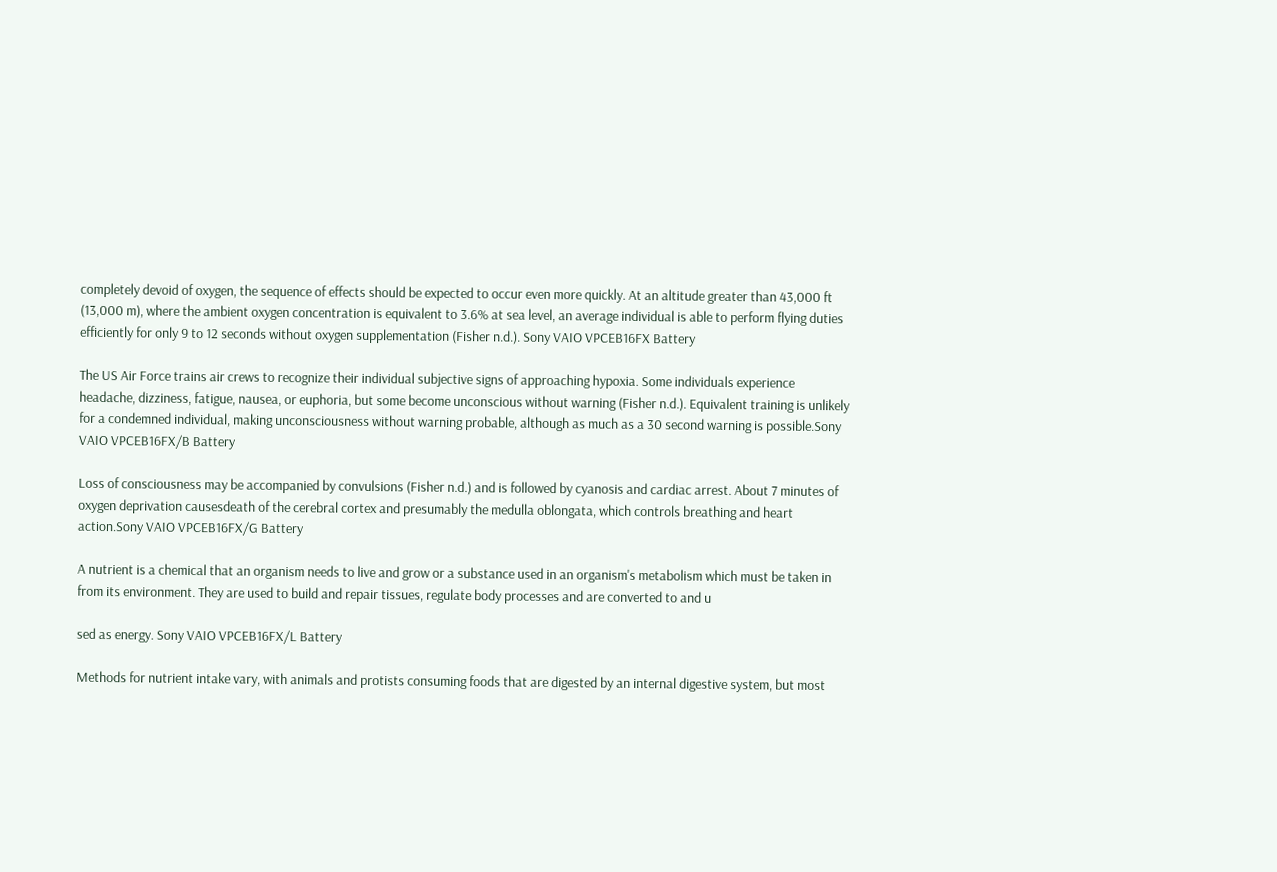completely devoid of oxygen, the sequence of effects should be expected to occur even more quickly. At an altitude greater than 43,000 ft (13,000 m), where the ambient oxygen concentration is equivalent to 3.6% at sea level, an average individual is able to perform flying duties efficiently for only 9 to 12 seconds without oxygen supplementation (Fisher n.d.). Sony VAIO VPCEB16FX Battery

The US Air Force trains air crews to recognize their individual subjective signs of approaching hypoxia. Some individuals experience headache, dizziness, fatigue, nausea, or euphoria, but some become unconscious without warning (Fisher n.d.). Equivalent training is unlikely for a condemned individual, making unconsciousness without warning probable, although as much as a 30 second warning is possible.Sony VAIO VPCEB16FX/B Battery

Loss of consciousness may be accompanied by convulsions (Fisher n.d.) and is followed by cyanosis and cardiac arrest. About 7 minutes of oxygen deprivation causesdeath of the cerebral cortex and presumably the medulla oblongata, which controls breathing and heart action.Sony VAIO VPCEB16FX/G Battery

A nutrient is a chemical that an organism needs to live and grow or a substance used in an organism's metabolism which must be taken in from its environment. They are used to build and repair tissues, regulate body processes and are converted to and u

sed as energy. Sony VAIO VPCEB16FX/L Battery

Methods for nutrient intake vary, with animals and protists consuming foods that are digested by an internal digestive system, but most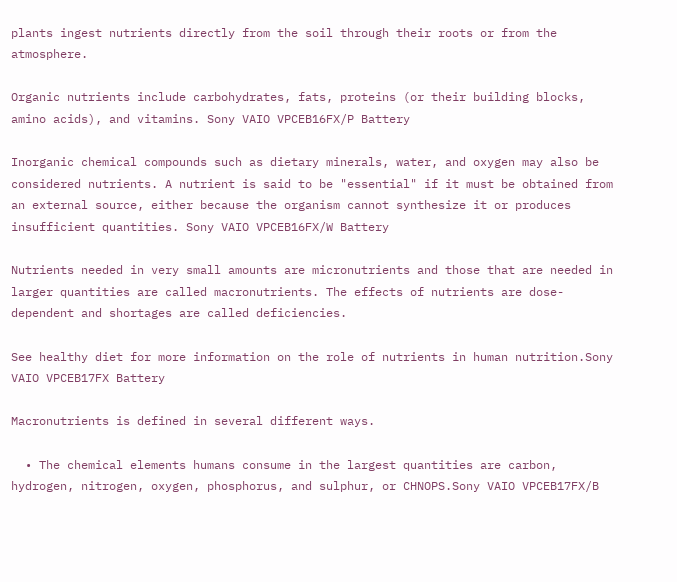plants ingest nutrients directly from the soil through their roots or from the atmosphere.

Organic nutrients include carbohydrates, fats, proteins (or their building blocks, amino acids), and vitamins. Sony VAIO VPCEB16FX/P Battery

Inorganic chemical compounds such as dietary minerals, water, and oxygen may also be considered nutrients. A nutrient is said to be "essential" if it must be obtained from an external source, either because the organism cannot synthesize it or produces insufficient quantities. Sony VAIO VPCEB16FX/W Battery

Nutrients needed in very small amounts are micronutrients and those that are needed in larger quantities are called macronutrients. The effects of nutrients are dose-dependent and shortages are called deficiencies.

See healthy diet for more information on the role of nutrients in human nutrition.Sony VAIO VPCEB17FX Battery

Macronutrients is defined in several different ways.

  • The chemical elements humans consume in the largest quantities are carbon, hydrogen, nitrogen, oxygen, phosphorus, and sulphur, or CHNOPS.Sony VAIO VPCEB17FX/B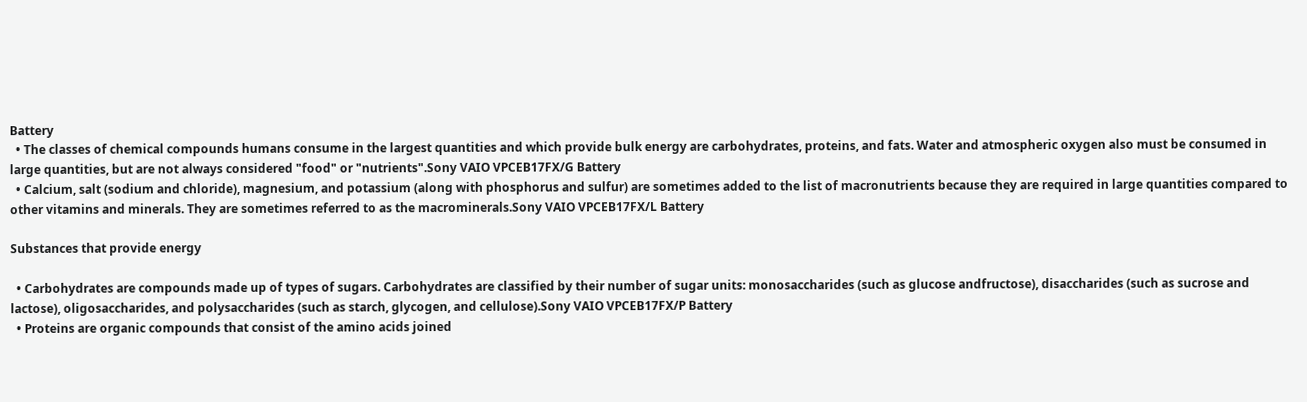Battery
  • The classes of chemical compounds humans consume in the largest quantities and which provide bulk energy are carbohydrates, proteins, and fats. Water and atmospheric oxygen also must be consumed in large quantities, but are not always considered "food" or "nutrients".Sony VAIO VPCEB17FX/G Battery
  • Calcium, salt (sodium and chloride), magnesium, and potassium (along with phosphorus and sulfur) are sometimes added to the list of macronutrients because they are required in large quantities compared to other vitamins and minerals. They are sometimes referred to as the macrominerals.Sony VAIO VPCEB17FX/L Battery

Substances that provide energy

  • Carbohydrates are compounds made up of types of sugars. Carbohydrates are classified by their number of sugar units: monosaccharides (such as glucose andfructose), disaccharides (such as sucrose and lactose), oligosaccharides, and polysaccharides (such as starch, glycogen, and cellulose).Sony VAIO VPCEB17FX/P Battery
  • Proteins are organic compounds that consist of the amino acids joined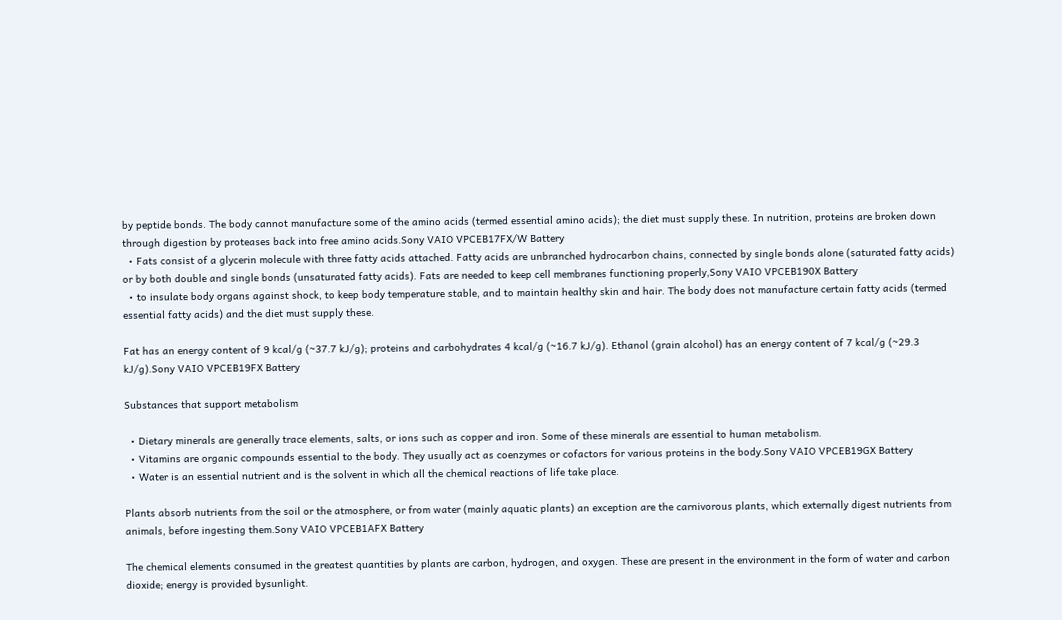by peptide bonds. The body cannot manufacture some of the amino acids (termed essential amino acids); the diet must supply these. In nutrition, proteins are broken down through digestion by proteases back into free amino acids.Sony VAIO VPCEB17FX/W Battery
  • Fats consist of a glycerin molecule with three fatty acids attached. Fatty acids are unbranched hydrocarbon chains, connected by single bonds alone (saturated fatty acids) or by both double and single bonds (unsaturated fatty acids). Fats are needed to keep cell membranes functioning properly,Sony VAIO VPCEB190X Battery
  • to insulate body organs against shock, to keep body temperature stable, and to maintain healthy skin and hair. The body does not manufacture certain fatty acids (termed essential fatty acids) and the diet must supply these.

Fat has an energy content of 9 kcal/g (~37.7 kJ/g); proteins and carbohydrates 4 kcal/g (~16.7 kJ/g). Ethanol (grain alcohol) has an energy content of 7 kcal/g (~29.3 kJ/g).Sony VAIO VPCEB19FX Battery

Substances that support metabolism

  • Dietary minerals are generally trace elements, salts, or ions such as copper and iron. Some of these minerals are essential to human metabolism.
  • Vitamins are organic compounds essential to the body. They usually act as coenzymes or cofactors for various proteins in the body.Sony VAIO VPCEB19GX Battery
  • Water is an essential nutrient and is the solvent in which all the chemical reactions of life take place.

Plants absorb nutrients from the soil or the atmosphere, or from water (mainly aquatic plants) an exception are the carnivorous plants, which externally digest nutrients from animals, before ingesting them.Sony VAIO VPCEB1AFX Battery

The chemical elements consumed in the greatest quantities by plants are carbon, hydrogen, and oxygen. These are present in the environment in the form of water and carbon dioxide; energy is provided bysunlight.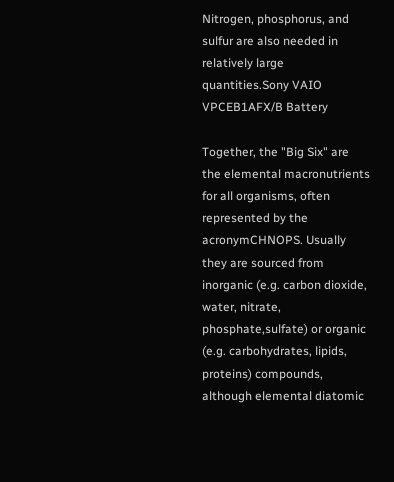Nitrogen, phosphorus, and sulfur are also needed in relatively large quantities.Sony VAIO VPCEB1AFX/B Battery

Together, the "Big Six" are the elemental macronutrients for all organisms, often represented by the acronymCHNOPS. Usually they are sourced from inorganic (e.g. carbon dioxide, water, nitrate, phosphate,sulfate) or organic (e.g. carbohydrates, lipids, proteins) compounds, although elemental diatomic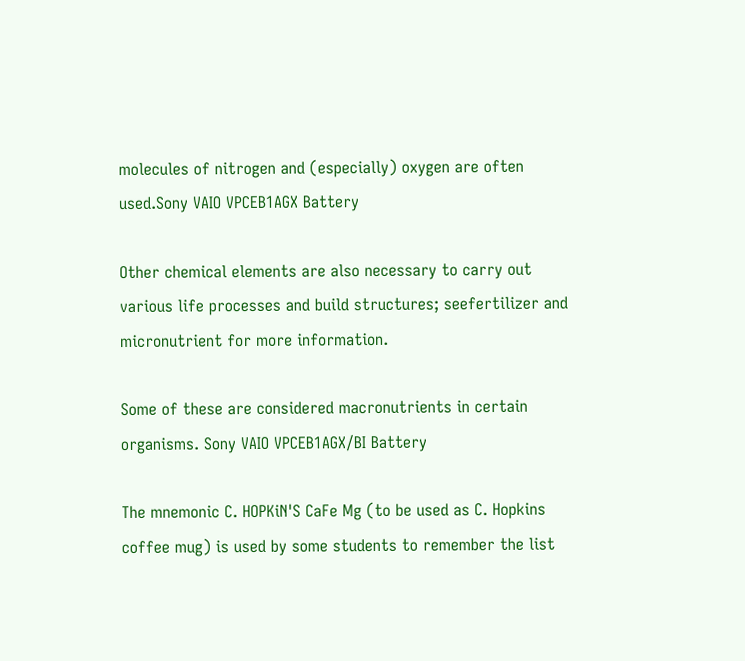molecules of nitrogen and (especially) oxygen are often used.Sony VAIO VPCEB1AGX Battery

Other chemical elements are also necessary to carry out various life processes and build structures; seefertilizer and micronutrient for more information.

Some of these are considered macronutrients in certain organisms. Sony VAIO VPCEB1AGX/BI Battery

The mnemonic C. HOPKiN'S CaFe Mg (to be used as C. Hopkins coffee mug) is used by some students to remember the list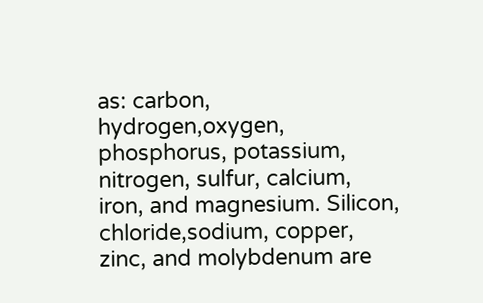as: carbon, hydrogen,oxygen, phosphorus, potassium, nitrogen, sulfur, calcium, iron, and magnesium. Silicon, chloride,sodium, copper, zinc, and molybdenum are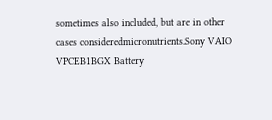sometimes also included, but are in other cases consideredmicronutrients.Sony VAIO VPCEB1BGX Battery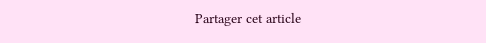Partager cet article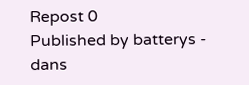Repost 0
Published by batterys - dans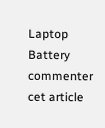Laptop Battery
commenter cet article